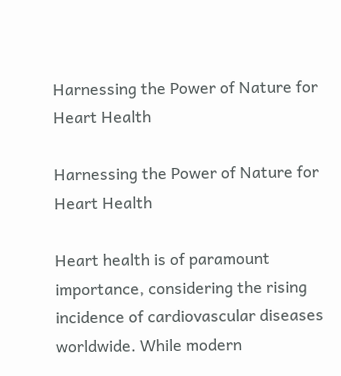Harnessing the Power of Nature for Heart Health

Harnessing the Power of Nature for Heart Health

Heart health is of paramount importance, considering the rising incidence of cardiovascular diseases worldwide. While modern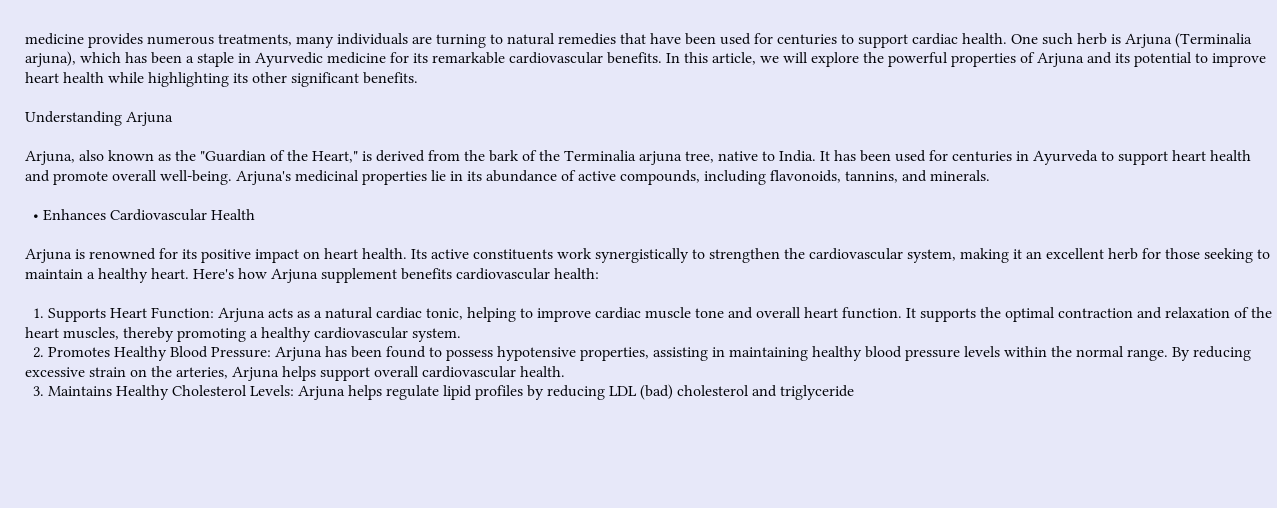medicine provides numerous treatments, many individuals are turning to natural remedies that have been used for centuries to support cardiac health. One such herb is Arjuna (Terminalia arjuna), which has been a staple in Ayurvedic medicine for its remarkable cardiovascular benefits. In this article, we will explore the powerful properties of Arjuna and its potential to improve heart health while highlighting its other significant benefits.

Understanding Arjuna

Arjuna, also known as the "Guardian of the Heart," is derived from the bark of the Terminalia arjuna tree, native to India. It has been used for centuries in Ayurveda to support heart health and promote overall well-being. Arjuna's medicinal properties lie in its abundance of active compounds, including flavonoids, tannins, and minerals.

  • Enhances Cardiovascular Health

Arjuna is renowned for its positive impact on heart health. Its active constituents work synergistically to strengthen the cardiovascular system, making it an excellent herb for those seeking to maintain a healthy heart. Here's how Arjuna supplement benefits cardiovascular health:

  1. Supports Heart Function: Arjuna acts as a natural cardiac tonic, helping to improve cardiac muscle tone and overall heart function. It supports the optimal contraction and relaxation of the heart muscles, thereby promoting a healthy cardiovascular system.
  2. Promotes Healthy Blood Pressure: Arjuna has been found to possess hypotensive properties, assisting in maintaining healthy blood pressure levels within the normal range. By reducing excessive strain on the arteries, Arjuna helps support overall cardiovascular health.
  3. Maintains Healthy Cholesterol Levels: Arjuna helps regulate lipid profiles by reducing LDL (bad) cholesterol and triglyceride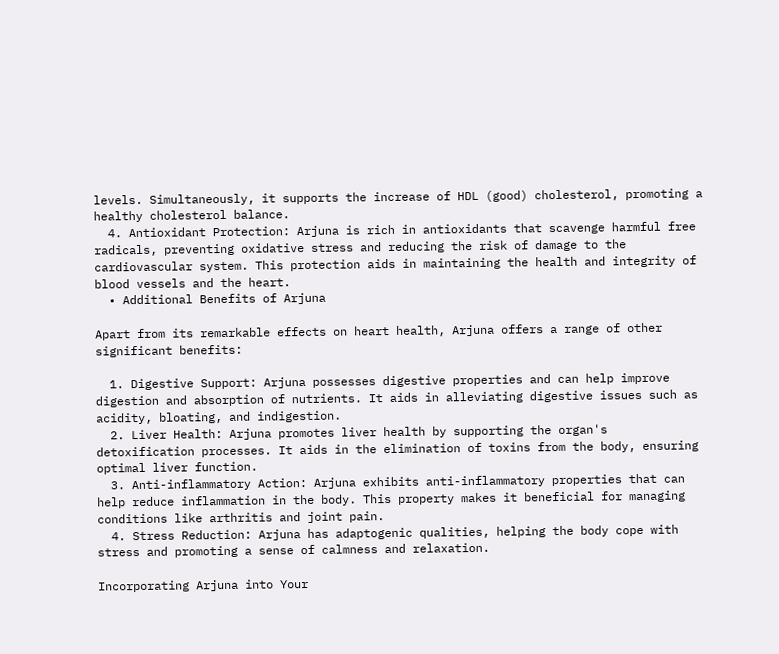levels. Simultaneously, it supports the increase of HDL (good) cholesterol, promoting a healthy cholesterol balance.
  4. Antioxidant Protection: Arjuna is rich in antioxidants that scavenge harmful free radicals, preventing oxidative stress and reducing the risk of damage to the cardiovascular system. This protection aids in maintaining the health and integrity of blood vessels and the heart.
  • Additional Benefits of Arjuna

Apart from its remarkable effects on heart health, Arjuna offers a range of other significant benefits:

  1. Digestive Support: Arjuna possesses digestive properties and can help improve digestion and absorption of nutrients. It aids in alleviating digestive issues such as acidity, bloating, and indigestion.
  2. Liver Health: Arjuna promotes liver health by supporting the organ's detoxification processes. It aids in the elimination of toxins from the body, ensuring optimal liver function.
  3. Anti-inflammatory Action: Arjuna exhibits anti-inflammatory properties that can help reduce inflammation in the body. This property makes it beneficial for managing conditions like arthritis and joint pain.
  4. Stress Reduction: Arjuna has adaptogenic qualities, helping the body cope with stress and promoting a sense of calmness and relaxation.

Incorporating Arjuna into Your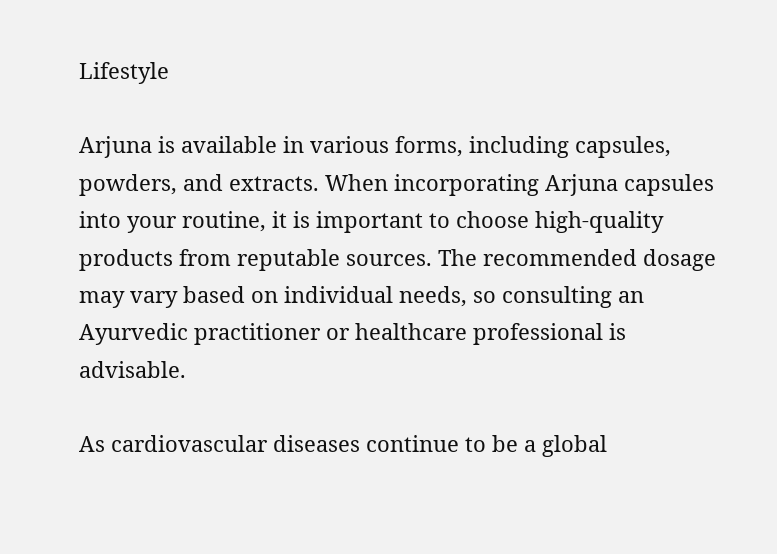Lifestyle

Arjuna is available in various forms, including capsules, powders, and extracts. When incorporating Arjuna capsules into your routine, it is important to choose high-quality products from reputable sources. The recommended dosage may vary based on individual needs, so consulting an Ayurvedic practitioner or healthcare professional is advisable.

As cardiovascular diseases continue to be a global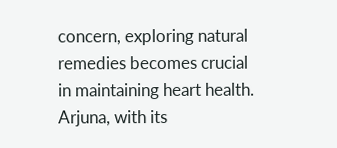concern, exploring natural remedies becomes crucial in maintaining heart health. Arjuna, with its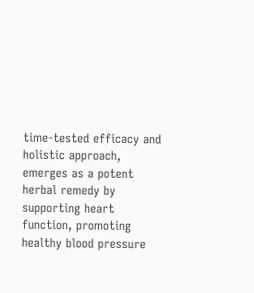time-tested efficacy and holistic approach, emerges as a potent herbal remedy by supporting heart function, promoting healthy blood pressure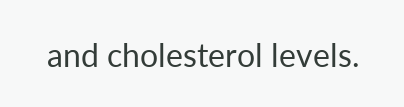and cholesterol levels.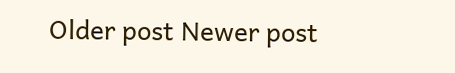Older post Newer post